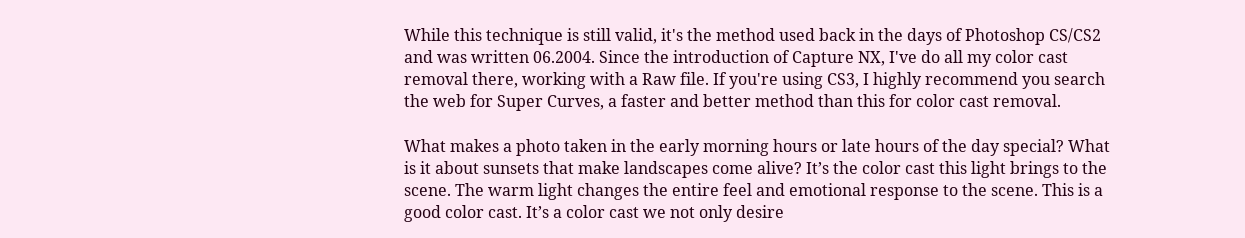While this technique is still valid, it's the method used back in the days of Photoshop CS/CS2 and was written 06.2004. Since the introduction of Capture NX, I've do all my color cast removal there, working with a Raw file. If you're using CS3, I highly recommend you search the web for Super Curves, a faster and better method than this for color cast removal.

What makes a photo taken in the early morning hours or late hours of the day special? What is it about sunsets that make landscapes come alive? It’s the color cast this light brings to the scene. The warm light changes the entire feel and emotional response to the scene. This is a good color cast. It’s a color cast we not only desire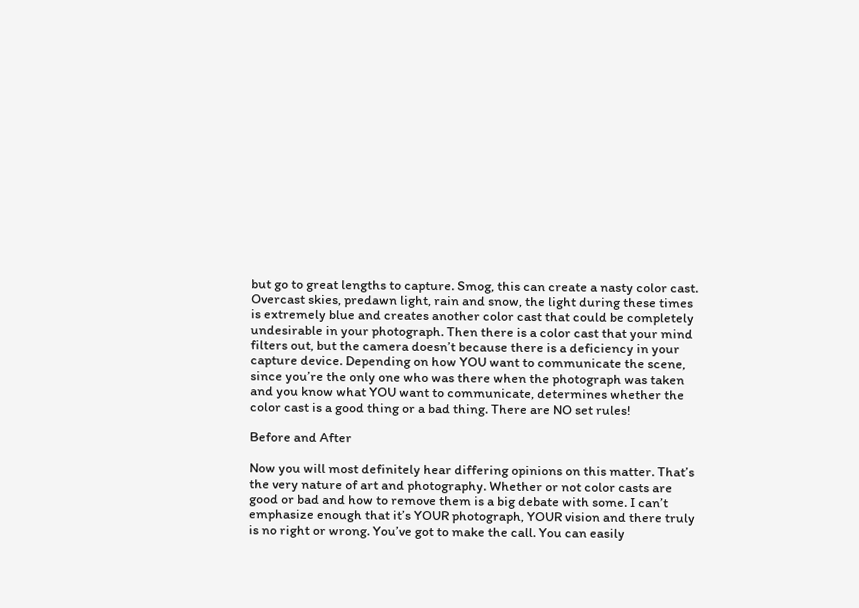but go to great lengths to capture. Smog, this can create a nasty color cast. Overcast skies, predawn light, rain and snow, the light during these times is extremely blue and creates another color cast that could be completely undesirable in your photograph. Then there is a color cast that your mind filters out, but the camera doesn’t because there is a deficiency in your capture device. Depending on how YOU want to communicate the scene, since you’re the only one who was there when the photograph was taken and you know what YOU want to communicate, determines whether the color cast is a good thing or a bad thing. There are NO set rules!

Before and After

Now you will most definitely hear differing opinions on this matter. That’s the very nature of art and photography. Whether or not color casts are good or bad and how to remove them is a big debate with some. I can’t emphasize enough that it’s YOUR photograph, YOUR vision and there truly is no right or wrong. You’ve got to make the call. You can easily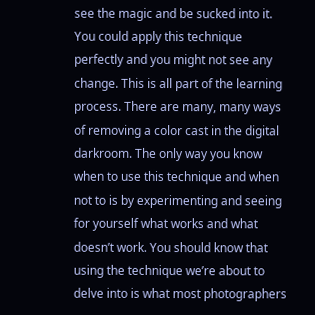see the magic and be sucked into it. You could apply this technique perfectly and you might not see any change. This is all part of the learning process. There are many, many ways of removing a color cast in the digital darkroom. The only way you know when to use this technique and when not to is by experimenting and seeing for yourself what works and what doesn’t work. You should know that using the technique we’re about to delve into is what most photographers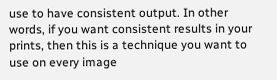use to have consistent output. In other words, if you want consistent results in your prints, then this is a technique you want to use on every image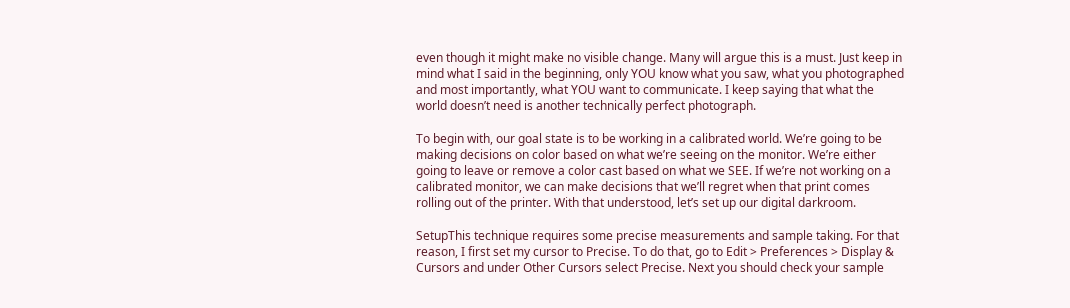even though it might make no visible change. Many will argue this is a must. Just keep in mind what I said in the beginning, only YOU know what you saw, what you photographed and most importantly, what YOU want to communicate. I keep saying that what the world doesn’t need is another technically perfect photograph.

To begin with, our goal state is to be working in a calibrated world. We’re going to be making decisions on color based on what we’re seeing on the monitor. We’re either going to leave or remove a color cast based on what we SEE. If we’re not working on a calibrated monitor, we can make decisions that we’ll regret when that print comes rolling out of the printer. With that understood, let’s set up our digital darkroom.

SetupThis technique requires some precise measurements and sample taking. For that reason, I first set my cursor to Precise. To do that, go to Edit > Preferences > Display & Cursors and under Other Cursors select Precise. Next you should check your sample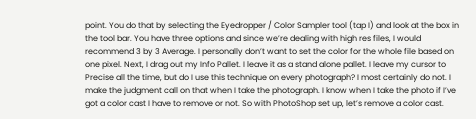point. You do that by selecting the Eyedropper / Color Sampler tool (tap I) and look at the box in the tool bar. You have three options and since we’re dealing with high res files, I would recommend 3 by 3 Average. I personally don’t want to set the color for the whole file based on one pixel. Next, I drag out my Info Pallet. I leave it as a stand alone pallet. I leave my cursor to Precise all the time, but do I use this technique on every photograph? I most certainly do not. I make the judgment call on that when I take the photograph. I know when I take the photo if I’ve got a color cast I have to remove or not. So with PhotoShop set up, let’s remove a color cast.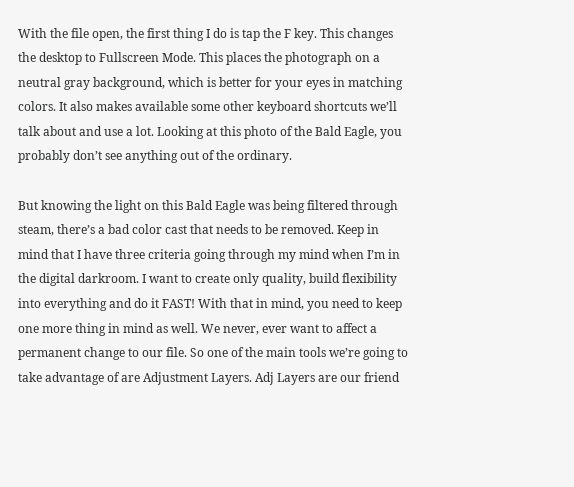With the file open, the first thing I do is tap the F key. This changes the desktop to Fullscreen Mode. This places the photograph on a neutral gray background, which is better for your eyes in matching colors. It also makes available some other keyboard shortcuts we’ll talk about and use a lot. Looking at this photo of the Bald Eagle, you probably don’t see anything out of the ordinary.

But knowing the light on this Bald Eagle was being filtered through steam, there’s a bad color cast that needs to be removed. Keep in mind that I have three criteria going through my mind when I’m in the digital darkroom. I want to create only quality, build flexibility into everything and do it FAST! With that in mind, you need to keep one more thing in mind as well. We never, ever want to affect a permanent change to our file. So one of the main tools we’re going to take advantage of are Adjustment Layers. Adj Layers are our friend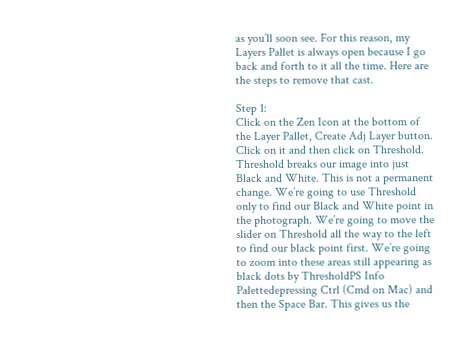as you’ll soon see. For this reason, my Layers Pallet is always open because I go back and forth to it all the time. Here are the steps to remove that cast.

Step 1:
Click on the Zen Icon at the bottom of the Layer Pallet, Create Adj Layer button. Click on it and then click on Threshold. Threshold breaks our image into just Black and White. This is not a permanent change. We’re going to use Threshold only to find our Black and White point in the photograph. We’re going to move the slider on Threshold all the way to the left to find our black point first. We’re going to zoom into these areas still appearing as black dots by ThresholdPS Info Palettedepressing Ctrl (Cmd on Mac) and then the Space Bar. This gives us the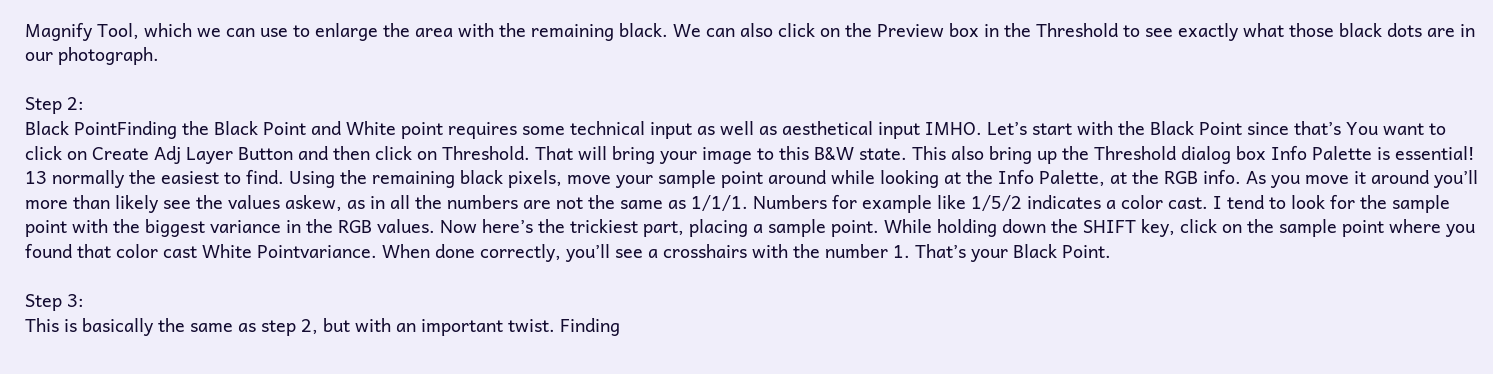Magnify Tool, which we can use to enlarge the area with the remaining black. We can also click on the Preview box in the Threshold to see exactly what those black dots are in our photograph.

Step 2:
Black PointFinding the Black Point and White point requires some technical input as well as aesthetical input IMHO. Let’s start with the Black Point since that’s You want to click on Create Adj Layer Button and then click on Threshold. That will bring your image to this B&W state. This also bring up the Threshold dialog box Info Palette is essential! 13 normally the easiest to find. Using the remaining black pixels, move your sample point around while looking at the Info Palette, at the RGB info. As you move it around you’ll more than likely see the values askew, as in all the numbers are not the same as 1/1/1. Numbers for example like 1/5/2 indicates a color cast. I tend to look for the sample point with the biggest variance in the RGB values. Now here’s the trickiest part, placing a sample point. While holding down the SHIFT key, click on the sample point where you found that color cast White Pointvariance. When done correctly, you’ll see a crosshairs with the number 1. That’s your Black Point.

Step 3:
This is basically the same as step 2, but with an important twist. Finding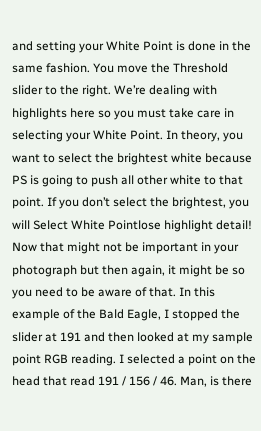and setting your White Point is done in the same fashion. You move the Threshold slider to the right. We’re dealing with highlights here so you must take care in selecting your White Point. In theory, you want to select the brightest white because PS is going to push all other white to that point. If you don’t select the brightest, you will Select White Pointlose highlight detail! Now that might not be important in your photograph but then again, it might be so you need to be aware of that. In this example of the Bald Eagle, I stopped the slider at 191 and then looked at my sample point RGB reading. I selected a point on the head that read 191 / 156 / 46. Man, is there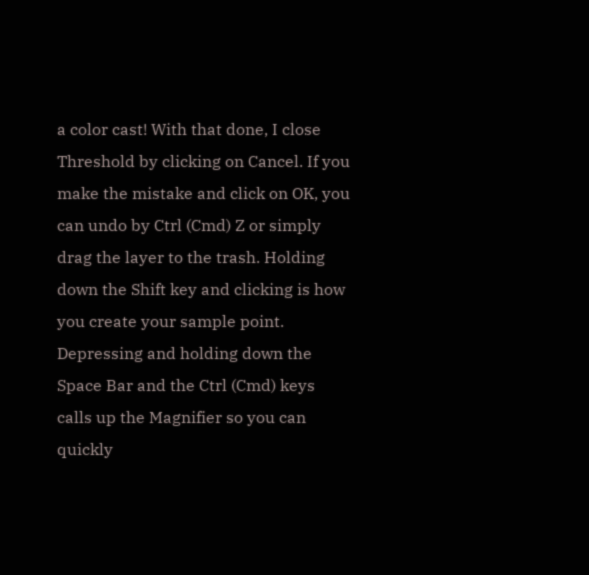a color cast! With that done, I close Threshold by clicking on Cancel. If you make the mistake and click on OK, you can undo by Ctrl (Cmd) Z or simply drag the layer to the trash. Holding down the Shift key and clicking is how you create your sample point. Depressing and holding down the Space Bar and the Ctrl (Cmd) keys calls up the Magnifier so you can quickly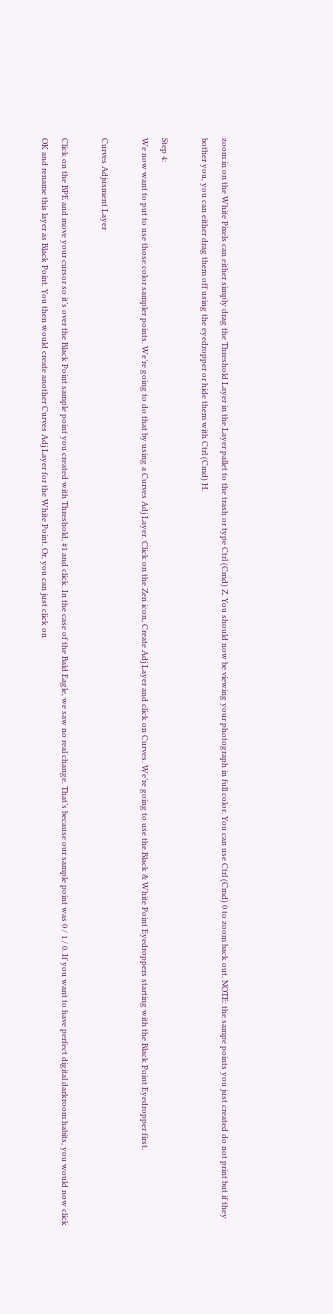zoom in on the White Pixels can either simply drag the Threshold Layer in the Layer pallet to the trash or type Ctrl (Cmd) Z. You should now be viewing your photograph in full color. You can use Ctrl (Cmd) 0 to zoom back out. NOTE: the sampe points you just created do not print but if they bother you, you can either drag them off using the eyedropper or hide them with Ctrl (Cmd) H.

Step 4:
We now want to put to use those color sampler points. We’re going to do that by using a Curves Adj Layer. Click on the Zen icon, Create Adj Layer and click on Curves. We’re going to use the Black & White Point Eyedroppers starting with the Black Point Eyedropper first.

Curves Adjusment Layer

Click on the BPE and move your cursor so it’s over the Black Point sample point you created with Threshold, #1 and click. In the case of the Bald Eagle, we saw no real change. That’s because our sample point was 0 / 1 / 0. If you want to have perfect digital darkroom habits, you would now click OK and rename this layer as Black Point. You then would create another Curves Adj Layer for the White Point. Or, you can just click on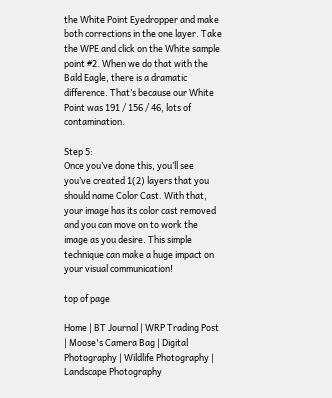the White Point Eyedropper and make both corrections in the one layer. Take the WPE and click on the White sample point #2. When we do that with the Bald Eagle, there is a dramatic difference. That’s because our White Point was 191 / 156 / 46, lots of contamination.

Step 5:
Once you’ve done this, you’ll see you’ve created 1(2) layers that you should name Color Cast. With that, your image has its color cast removed and you can move on to work the image as you desire. This simple technique can make a huge impact on your visual communication!

top of page

Home | BT Journal | WRP Trading Post | Moose's Camera Bag | Digital Photography | Wildlife Photography | Landscape Photography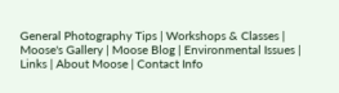General Photography Tips | Workshops & Classes | Moose's Gallery | Moose Blog | Environmental Issues | Links | About Moose | Contact Info